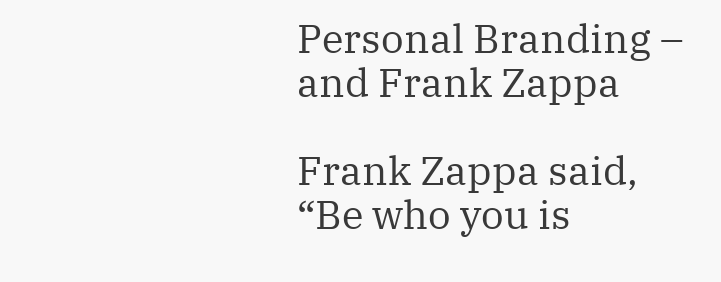Personal Branding – and Frank Zappa

Frank Zappa said, “Be who you is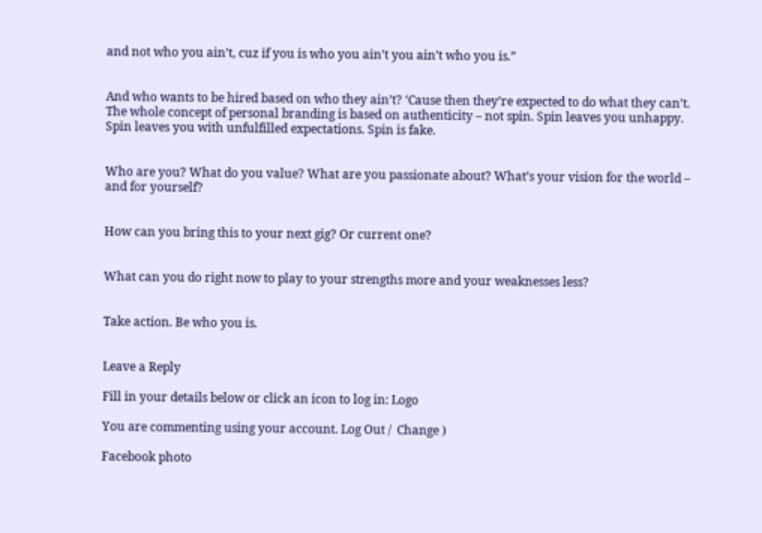and not who you ain’t, cuz if you is who you ain’t you ain’t who you is.”


And who wants to be hired based on who they ain’t? ‘Cause then they’re expected to do what they can’t. The whole concept of personal branding is based on authenticity – not spin. Spin leaves you unhappy. Spin leaves you with unfulfilled expectations. Spin is fake.


Who are you? What do you value? What are you passionate about? What’s your vision for the world – and for yourself?


How can you bring this to your next gig? Or current one?


What can you do right now to play to your strengths more and your weaknesses less?


Take action. Be who you is.


Leave a Reply

Fill in your details below or click an icon to log in: Logo

You are commenting using your account. Log Out /  Change )

Facebook photo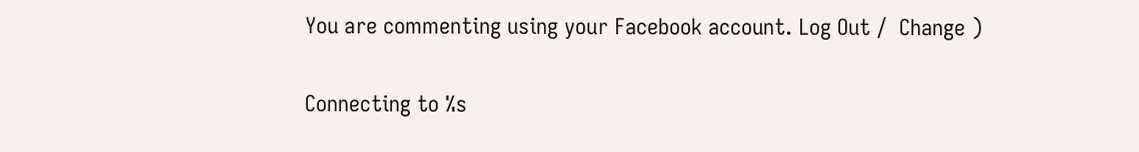You are commenting using your Facebook account. Log Out /  Change )

Connecting to %s